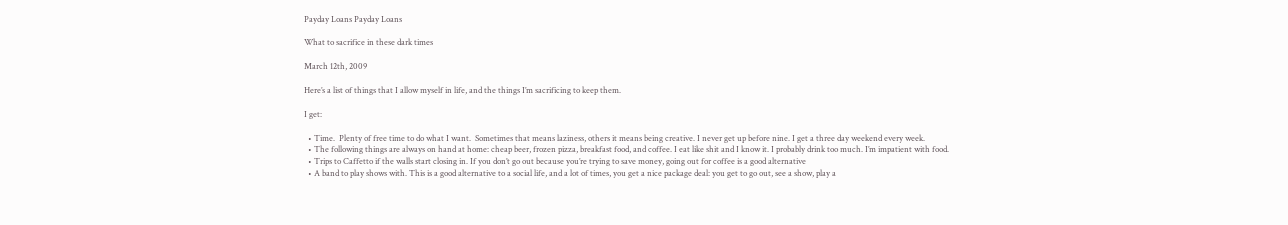Payday Loans Payday Loans

What to sacrifice in these dark times

March 12th, 2009

Here’s a list of things that I allow myself in life, and the things I’m sacrificing to keep them.

I get:

  • Time.  Plenty of free time to do what I want.  Sometimes that means laziness, others it means being creative. I never get up before nine. I get a three day weekend every week.
  • The following things are always on hand at home: cheap beer, frozen pizza, breakfast food, and coffee. I eat like shit and I know it. I probably drink too much. I’m impatient with food.
  • Trips to Caffetto if the walls start closing in. If you don’t go out because you’re trying to save money, going out for coffee is a good alternative
  • A band to play shows with. This is a good alternative to a social life, and a lot of times, you get a nice package deal: you get to go out, see a show, play a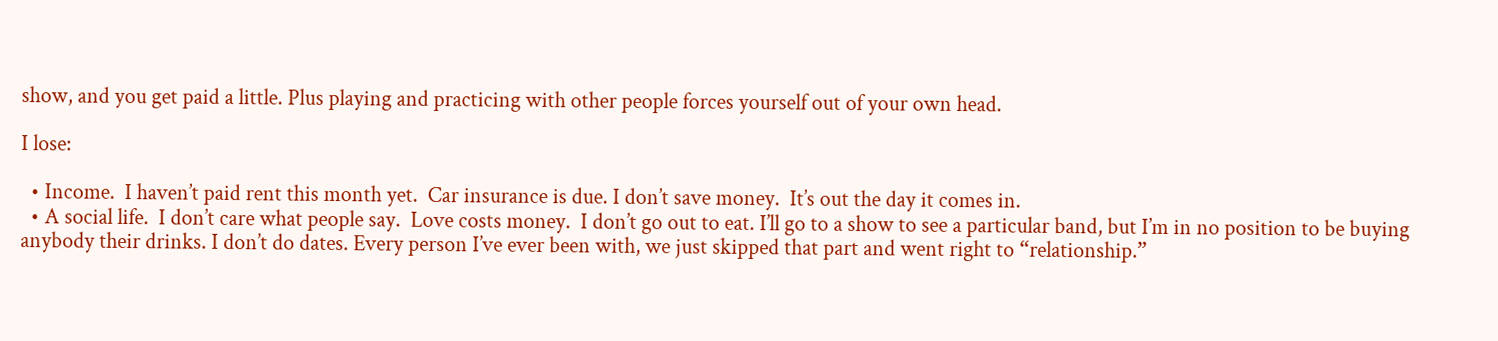show, and you get paid a little. Plus playing and practicing with other people forces yourself out of your own head.

I lose:

  • Income.  I haven’t paid rent this month yet.  Car insurance is due. I don’t save money.  It’s out the day it comes in.
  • A social life.  I don’t care what people say.  Love costs money.  I don’t go out to eat. I’ll go to a show to see a particular band, but I’m in no position to be buying anybody their drinks. I don’t do dates. Every person I’ve ever been with, we just skipped that part and went right to “relationship.”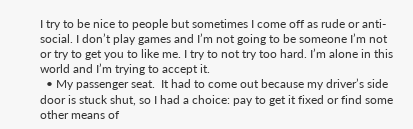I try to be nice to people but sometimes I come off as rude or anti-social. I don’t play games and I’m not going to be someone I’m not or try to get you to like me. I try to not try too hard. I’m alone in this world and I’m trying to accept it.
  • My passenger seat.  It had to come out because my driver’s side door is stuck shut, so I had a choice: pay to get it fixed or find some other means of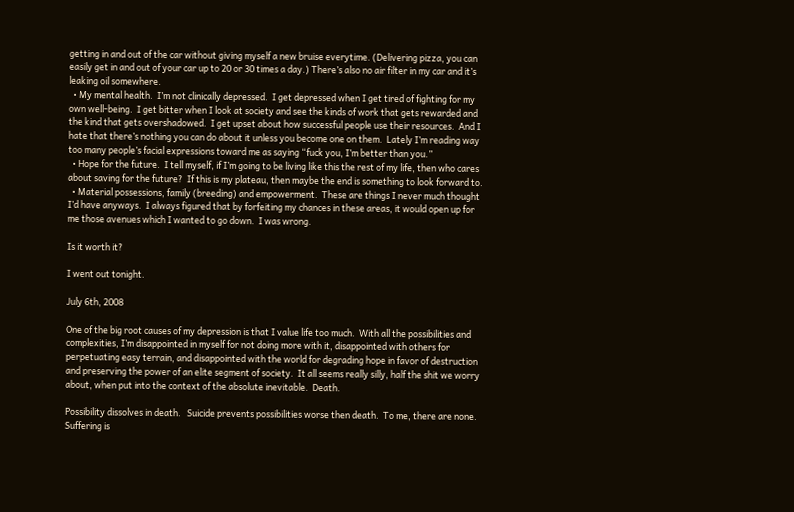getting in and out of the car without giving myself a new bruise everytime. (Delivering pizza, you can easily get in and out of your car up to 20 or 30 times a day.) There’s also no air filter in my car and it’s leaking oil somewhere.
  • My mental health.  I’m not clinically depressed.  I get depressed when I get tired of fighting for my own well-being.  I get bitter when I look at society and see the kinds of work that gets rewarded and the kind that gets overshadowed.  I get upset about how successful people use their resources.  And I hate that there’s nothing you can do about it unless you become one on them.  Lately I’m reading way too many people’s facial expressions toward me as saying “fuck you, I’m better than you.”
  • Hope for the future.  I tell myself, if I’m going to be living like this the rest of my life, then who cares about saving for the future?  If this is my plateau, then maybe the end is something to look forward to.
  • Material possessions, family (breeding) and empowerment.  These are things I never much thought I’d have anyways.  I always figured that by forfeiting my chances in these areas, it would open up for me those avenues which I wanted to go down.  I was wrong.

Is it worth it?

I went out tonight.

July 6th, 2008

One of the big root causes of my depression is that I value life too much.  With all the possibilities and complexities, I’m disappointed in myself for not doing more with it, disappointed with others for perpetuating easy terrain, and disappointed with the world for degrading hope in favor of destruction and preserving the power of an elite segment of society.  It all seems really silly, half the shit we worry about, when put into the context of the absolute inevitable.  Death.

Possibility dissolves in death.   Suicide prevents possibilities worse then death.  To me, there are none.  Suffering is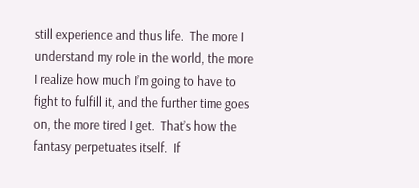still experience and thus life.  The more I understand my role in the world, the more I realize how much I’m going to have to fight to fulfill it, and the further time goes on, the more tired I get.  That’s how the fantasy perpetuates itself.  If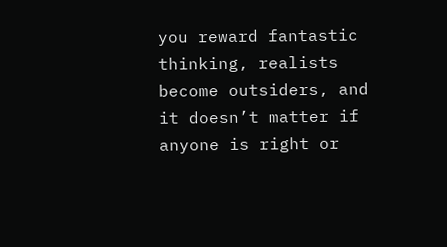you reward fantastic thinking, realists become outsiders, and it doesn’t matter if anyone is right or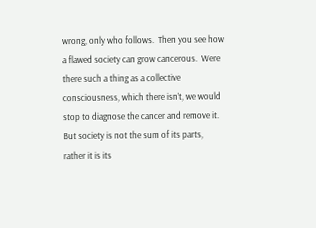wrong, only who follows.  Then you see how a flawed society can grow cancerous.  Were there such a thing as a collective consciousness, which there isn’t, we would stop to diagnose the cancer and remove it.  But society is not the sum of its parts, rather it is its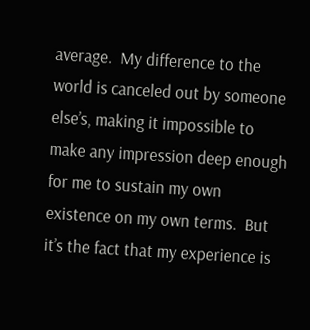average.  My difference to the world is canceled out by someone else’s, making it impossible to make any impression deep enough for me to sustain my own existence on my own terms.  But it’s the fact that my experience is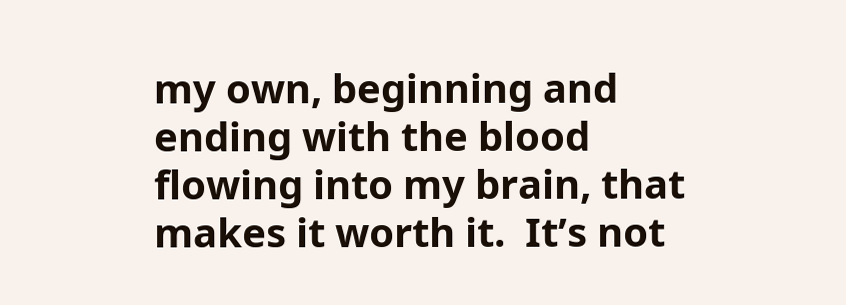my own, beginning and ending with the blood flowing into my brain, that makes it worth it.  It’s not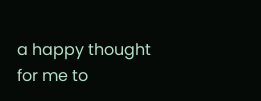a happy thought for me to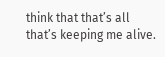think that that’s all that’s keeping me alive.